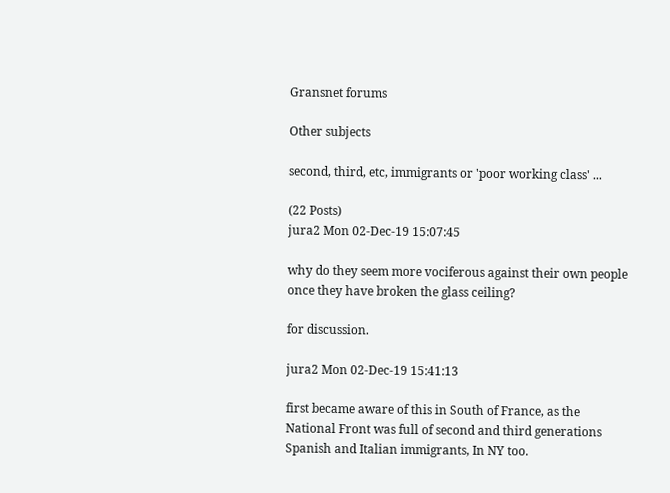Gransnet forums

Other subjects

second, third, etc, immigrants or 'poor working class' ...

(22 Posts)
jura2 Mon 02-Dec-19 15:07:45

why do they seem more vociferous against their own people once they have broken the glass ceiling?

for discussion.

jura2 Mon 02-Dec-19 15:41:13

first became aware of this in South of France, as the National Front was full of second and third generations Spanish and Italian immigrants, In NY too.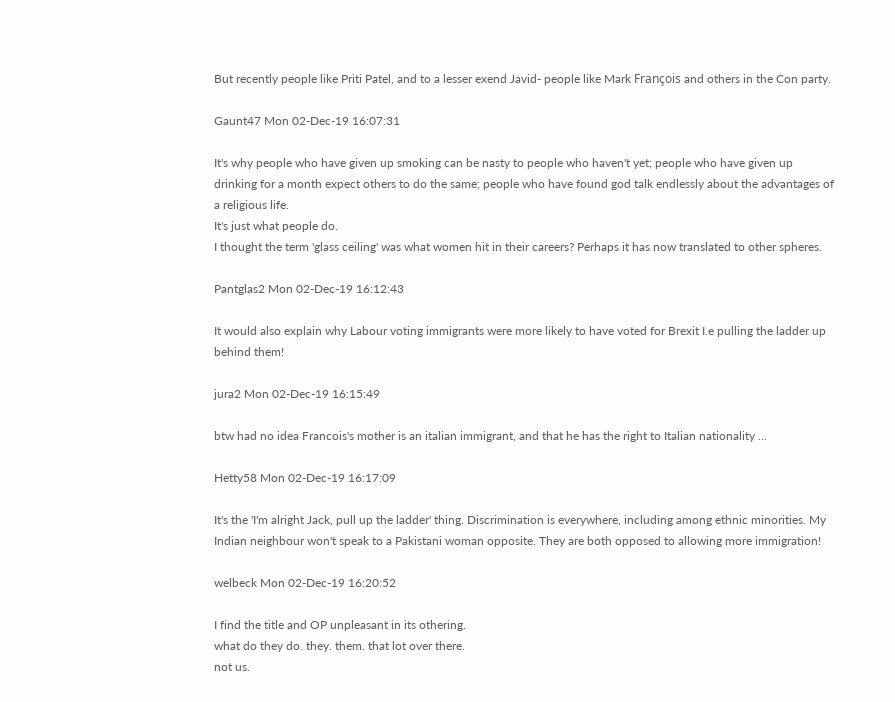But recently people like Priti Patel, and to a lesser exend Javid- people like Mark François and others in the Con party.

Gaunt47 Mon 02-Dec-19 16:07:31

It's why people who have given up smoking can be nasty to people who haven't yet; people who have given up drinking for a month expect others to do the same; people who have found god talk endlessly about the advantages of a religious life.
It's just what people do.
I thought the term 'glass ceiling' was what women hit in their careers? Perhaps it has now translated to other spheres.

Pantglas2 Mon 02-Dec-19 16:12:43

It would also explain why Labour voting immigrants were more likely to have voted for Brexit I.e pulling the ladder up behind them!

jura2 Mon 02-Dec-19 16:15:49

btw had no idea Francois's mother is an italian immigrant, and that he has the right to Italian nationality ...

Hetty58 Mon 02-Dec-19 16:17:09

It's the 'I'm alright Jack, pull up the ladder' thing. Discrimination is everywhere, including among ethnic minorities. My Indian neighbour won't speak to a Pakistani woman opposite. They are both opposed to allowing more immigration!

welbeck Mon 02-Dec-19 16:20:52

I find the title and OP unpleasant in its othering.
what do they do. they. them. that lot over there.
not us.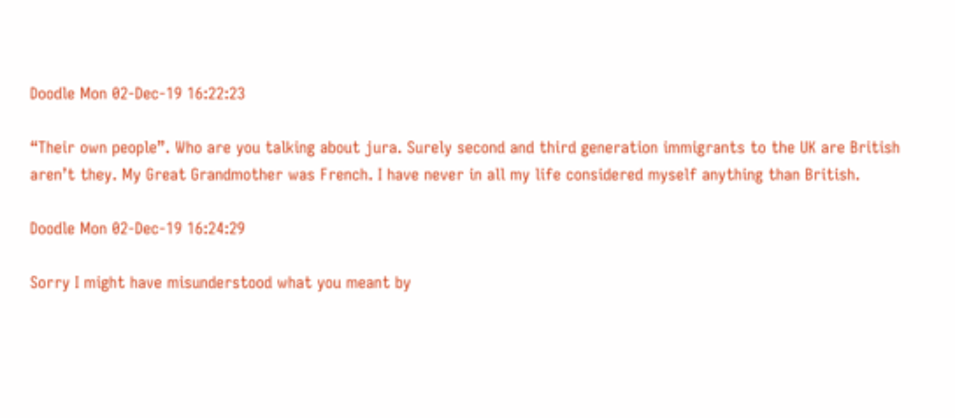Doodle Mon 02-Dec-19 16:22:23

“Their own people”. Who are you talking about jura. Surely second and third generation immigrants to the UK are British aren’t they. My Great Grandmother was French. I have never in all my life considered myself anything than British.

Doodle Mon 02-Dec-19 16:24:29

Sorry I might have misunderstood what you meant by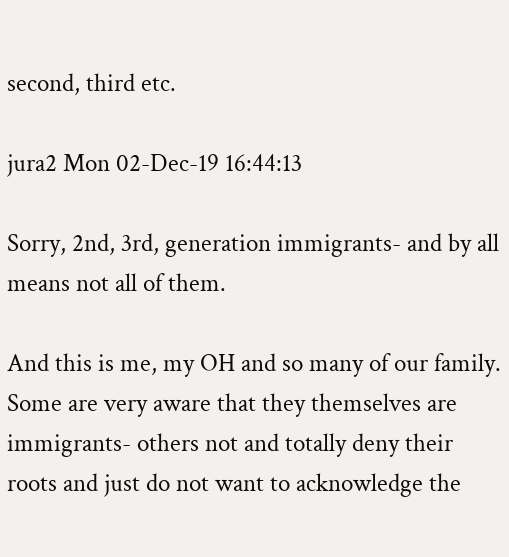second, third etc.

jura2 Mon 02-Dec-19 16:44:13

Sorry, 2nd, 3rd, generation immigrants- and by all means not all of them.

And this is me, my OH and so many of our family. Some are very aware that they themselves are immigrants- others not and totally deny their roots and just do not want to acknowledge the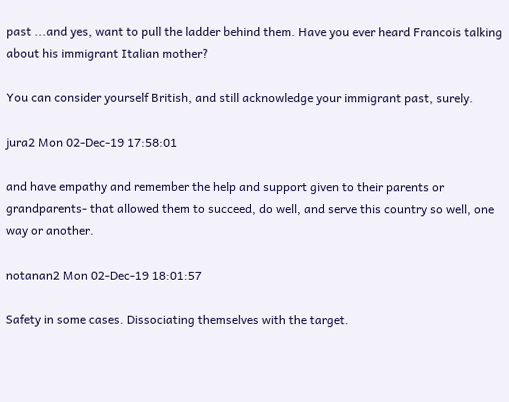past ...and yes, want to pull the ladder behind them. Have you ever heard Francois talking about his immigrant Italian mother?

You can consider yourself British, and still acknowledge your immigrant past, surely.

jura2 Mon 02-Dec-19 17:58:01

and have empathy and remember the help and support given to their parents or grandparents- that allowed them to succeed, do well, and serve this country so well, one way or another.

notanan2 Mon 02-Dec-19 18:01:57

Safety in some cases. Dissociating themselves with the target.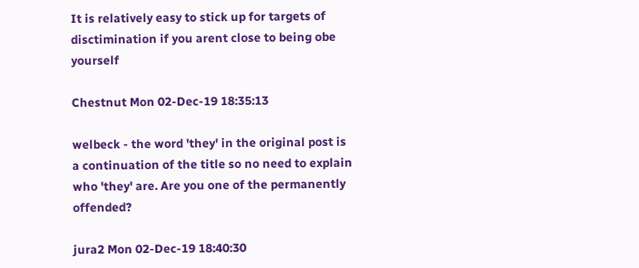It is relatively easy to stick up for targets of disctimination if you arent close to being obe yourself

Chestnut Mon 02-Dec-19 18:35:13

welbeck - the word 'they' in the original post is a continuation of the title so no need to explain who 'they' are. Are you one of the permanently offended?

jura2 Mon 02-Dec-19 18:40:30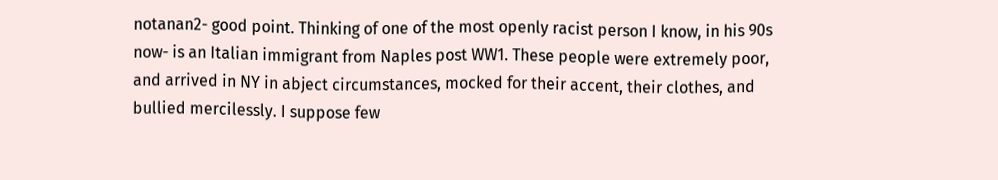notanan2- good point. Thinking of one of the most openly racist person I know, in his 90s now- is an Italian immigrant from Naples post WW1. These people were extremely poor, and arrived in NY in abject circumstances, mocked for their accent, their clothes, and bullied mercilessly. I suppose few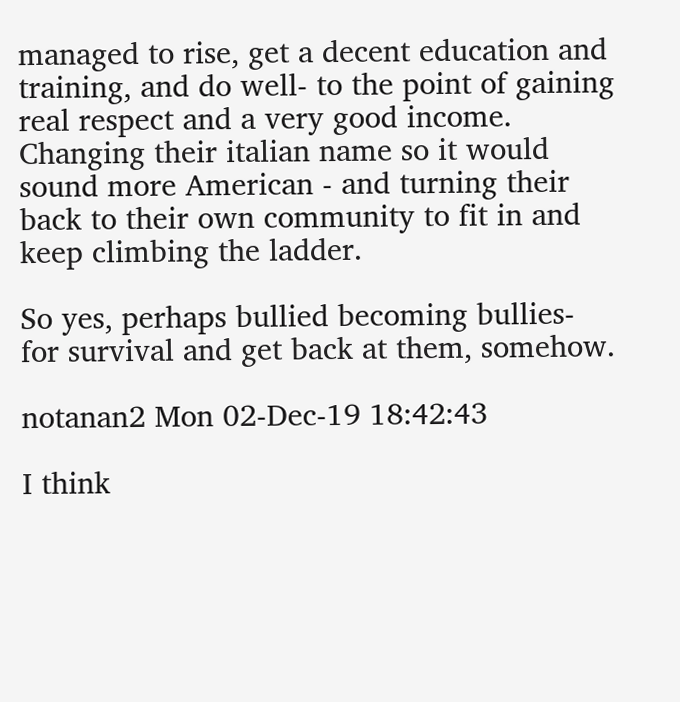managed to rise, get a decent education and training, and do well- to the point of gaining real respect and a very good income. Changing their italian name so it would sound more American - and turning their back to their own community to fit in and keep climbing the ladder.

So yes, perhaps bullied becoming bullies- for survival and get back at them, somehow.

notanan2 Mon 02-Dec-19 18:42:43

I think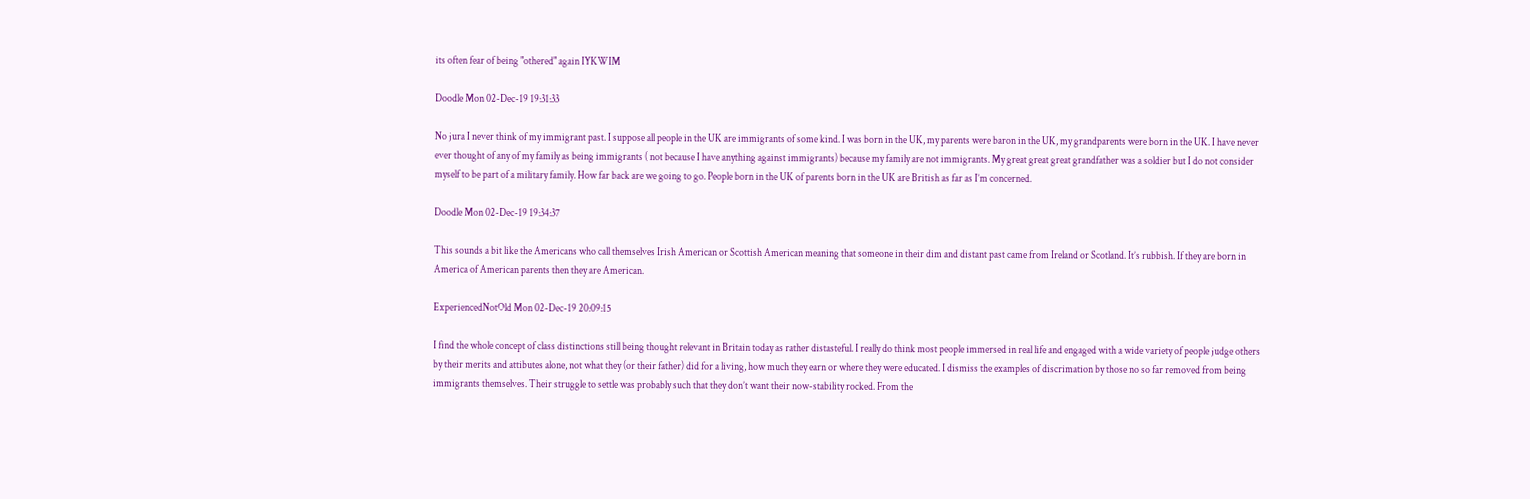its often fear of being "othered" again IYKWIM

Doodle Mon 02-Dec-19 19:31:33

No jura I never think of my immigrant past. I suppose all people in the UK are immigrants of some kind. I was born in the UK, my parents were baron in the UK, my grandparents were born in the UK. I have never ever thought of any of my family as being immigrants ( not because I have anything against immigrants) because my family are not immigrants. My great great great grandfather was a soldier but I do not consider myself to be part of a military family. How far back are we going to go. People born in the UK of parents born in the UK are British as far as I’m concerned.

Doodle Mon 02-Dec-19 19:34:37

This sounds a bit like the Americans who call themselves Irish American or Scottish American meaning that someone in their dim and distant past came from Ireland or Scotland. It’s rubbish. If they are born in America of American parents then they are American.

ExperiencedNotOld Mon 02-Dec-19 20:09:15

I find the whole concept of class distinctions still being thought relevant in Britain today as rather distasteful. I really do think most people immersed in real life and engaged with a wide variety of people judge others by their merits and attibutes alone, not what they (or their father) did for a living, how much they earn or where they were educated. I dismiss the examples of discrimation by those no so far removed from being immigrants themselves. Their struggle to settle was probably such that they don’t want their now-stability rocked. From the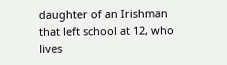daughter of an Irishman that left school at 12, who lives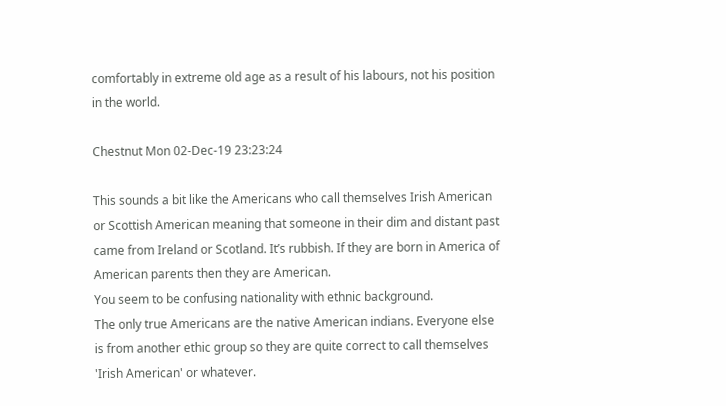comfortably in extreme old age as a result of his labours, not his position in the world.

Chestnut Mon 02-Dec-19 23:23:24

This sounds a bit like the Americans who call themselves Irish American or Scottish American meaning that someone in their dim and distant past came from Ireland or Scotland. It’s rubbish. If they are born in America of American parents then they are American.
You seem to be confusing nationality with ethnic background.
The only true Americans are the native American indians. Everyone else is from another ethic group so they are quite correct to call themselves 'Irish American' or whatever.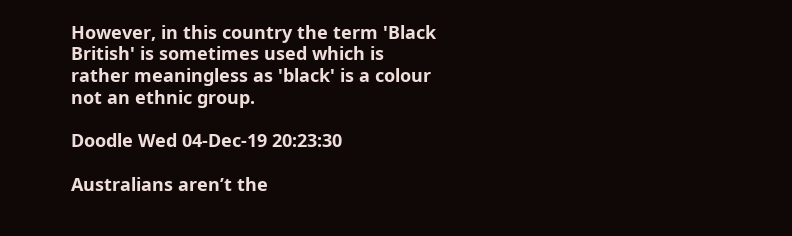However, in this country the term 'Black British' is sometimes used which is rather meaningless as 'black' is a colour not an ethnic group.

Doodle Wed 04-Dec-19 20:23:30

Australians aren’t the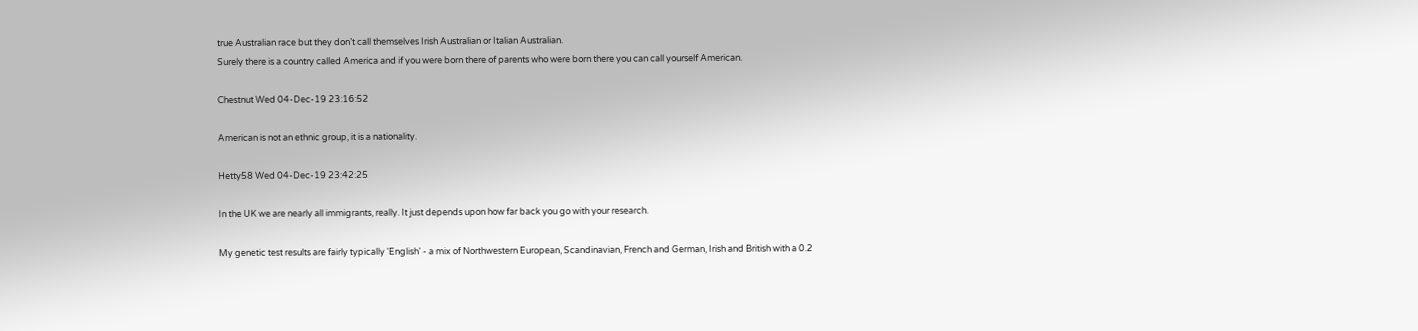true Australian race but they don’t call themselves Irish Australian or Italian Australian.
Surely there is a country called America and if you were born there of parents who were born there you can call yourself American.

Chestnut Wed 04-Dec-19 23:16:52

American is not an ethnic group, it is a nationality.

Hetty58 Wed 04-Dec-19 23:42:25

In the UK we are nearly all immigrants, really. It just depends upon how far back you go with your research.

My genetic test results are fairly typically 'English' - a mix of Northwestern European, Scandinavian, French and German, Irish and British with a 0.2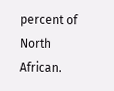percent of North African.